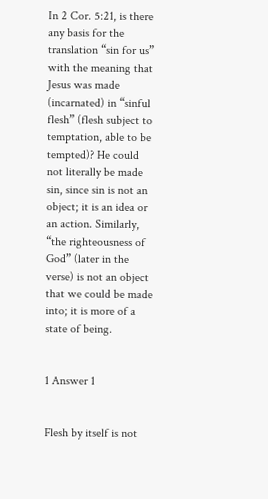In 2 Cor. 5:21, is there any basis for the translation “sin for us” with the meaning that Jesus was made (incarnated) in “sinful flesh” (flesh subject to temptation, able to be tempted)? He could not literally be made sin, since sin is not an object; it is an idea or an action. Similarly, “the righteousness of God” (later in the verse) is not an object that we could be made into; it is more of a state of being.


1 Answer 1


Flesh by itself is not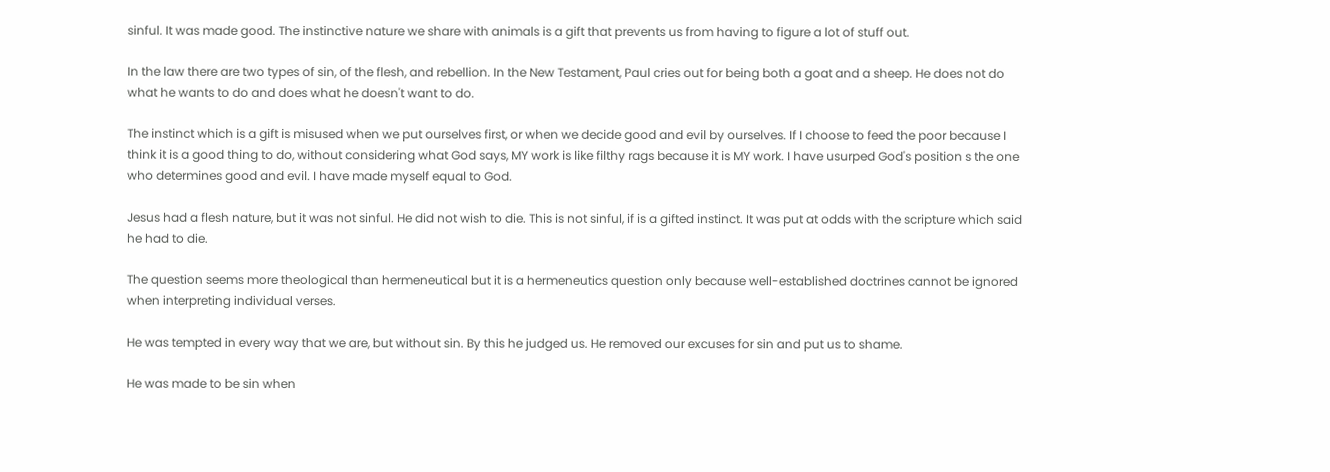sinful. It was made good. The instinctive nature we share with animals is a gift that prevents us from having to figure a lot of stuff out.

In the law there are two types of sin, of the flesh, and rebellion. In the New Testament, Paul cries out for being both a goat and a sheep. He does not do what he wants to do and does what he doesn't want to do.

The instinct which is a gift is misused when we put ourselves first, or when we decide good and evil by ourselves. If I choose to feed the poor because I think it is a good thing to do, without considering what God says, MY work is like filthy rags because it is MY work. I have usurped God's position s the one who determines good and evil. I have made myself equal to God.

Jesus had a flesh nature, but it was not sinful. He did not wish to die. This is not sinful, if is a gifted instinct. It was put at odds with the scripture which said he had to die.

The question seems more theological than hermeneutical but it is a hermeneutics question only because well-established doctrines cannot be ignored when interpreting individual verses.

He was tempted in every way that we are, but without sin. By this he judged us. He removed our excuses for sin and put us to shame.

He was made to be sin when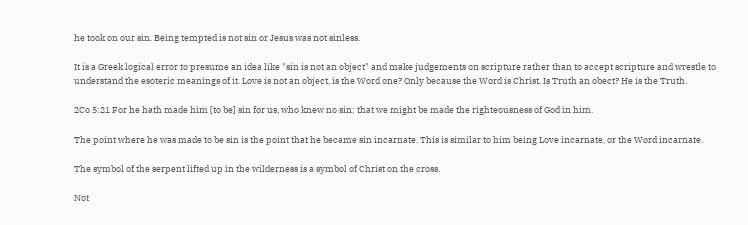he took on our sin. Being tempted is not sin or Jesus was not sinless.

It is a Greek logical error to presume an idea like "sin is not an object" and make judgements on scripture rather than to accept scripture and wrestle to understand the esoteric meanings of it. Love is not an object, is the Word one? Only because the Word is Christ. Is Truth an obect? He is the Truth.

2Co 5:21 For he hath made him [to be] sin for us, who knew no sin; that we might be made the righteousness of God in him.

The point where he was made to be sin is the point that he became sin incarnate. This is similar to him being Love incarnate, or the Word incarnate.

The symbol of the serpent lifted up in the wilderness is a symbol of Christ on the cross.

Not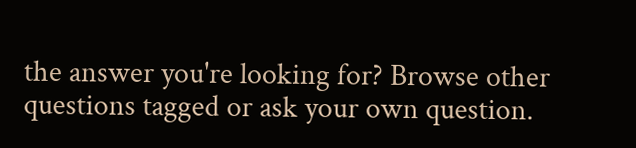the answer you're looking for? Browse other questions tagged or ask your own question.